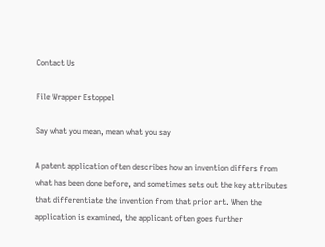Contact Us

File Wrapper Estoppel

Say what you mean, mean what you say

A patent application often describes how an invention differs from what has been done before, and sometimes sets out the key attributes that differentiate the invention from that prior art. When the application is examined, the applicant often goes further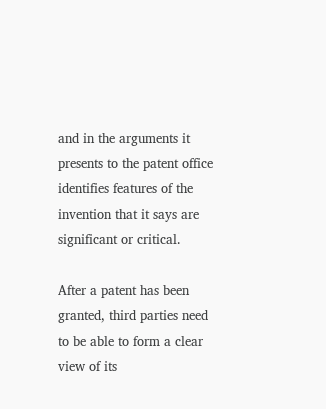and in the arguments it presents to the patent office identifies features of the invention that it says are significant or critical.

After a patent has been granted, third parties need to be able to form a clear view of its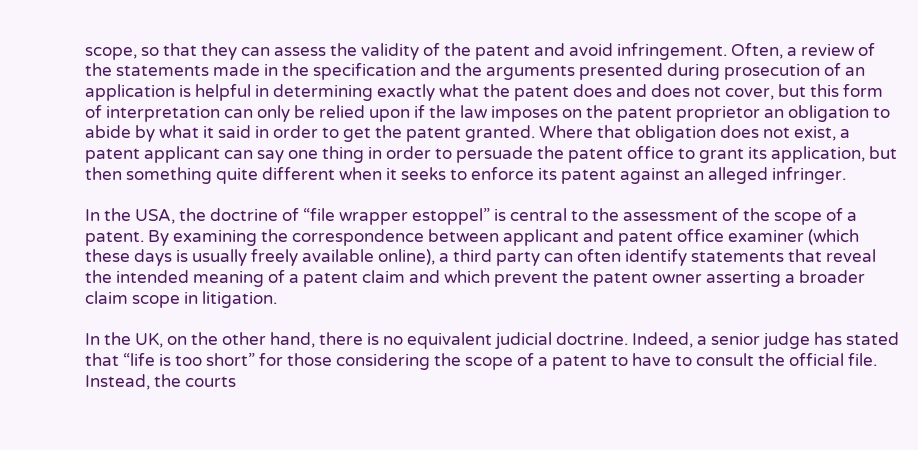scope, so that they can assess the validity of the patent and avoid infringement. Often, a review of the statements made in the specification and the arguments presented during prosecution of an application is helpful in determining exactly what the patent does and does not cover, but this form of interpretation can only be relied upon if the law imposes on the patent proprietor an obligation to abide by what it said in order to get the patent granted. Where that obligation does not exist, a patent applicant can say one thing in order to persuade the patent office to grant its application, but then something quite different when it seeks to enforce its patent against an alleged infringer.

In the USA, the doctrine of “file wrapper estoppel” is central to the assessment of the scope of a patent. By examining the correspondence between applicant and patent office examiner (which these days is usually freely available online), a third party can often identify statements that reveal the intended meaning of a patent claim and which prevent the patent owner asserting a broader claim scope in litigation.

In the UK, on the other hand, there is no equivalent judicial doctrine. Indeed, a senior judge has stated that “life is too short” for those considering the scope of a patent to have to consult the official file. Instead, the courts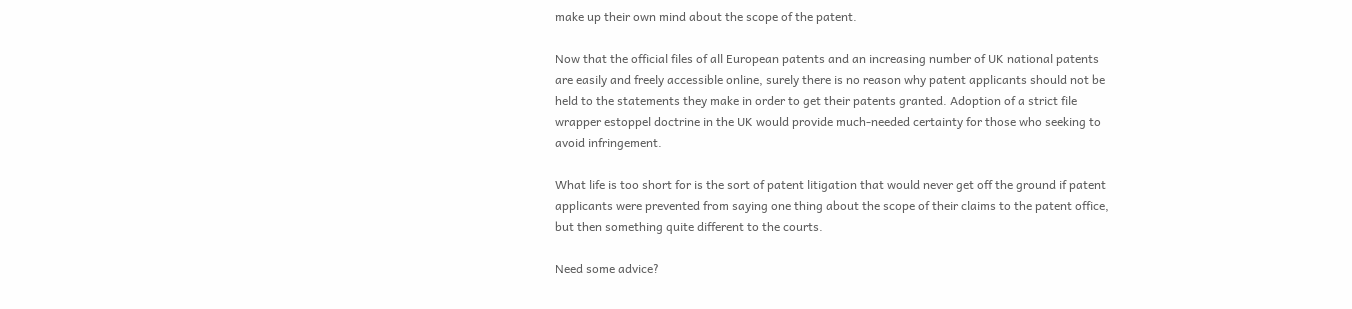make up their own mind about the scope of the patent.

Now that the official files of all European patents and an increasing number of UK national patents are easily and freely accessible online, surely there is no reason why patent applicants should not be held to the statements they make in order to get their patents granted. Adoption of a strict file wrapper estoppel doctrine in the UK would provide much-needed certainty for those who seeking to avoid infringement.

What life is too short for is the sort of patent litigation that would never get off the ground if patent applicants were prevented from saying one thing about the scope of their claims to the patent office, but then something quite different to the courts.

Need some advice?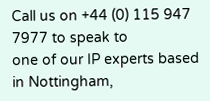Call us on +44 (0) 115 947 7977 to speak to
one of our IP experts based in Nottingham,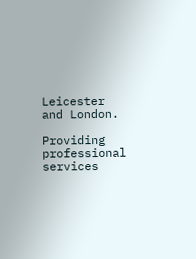Leicester and London.

Providing professional services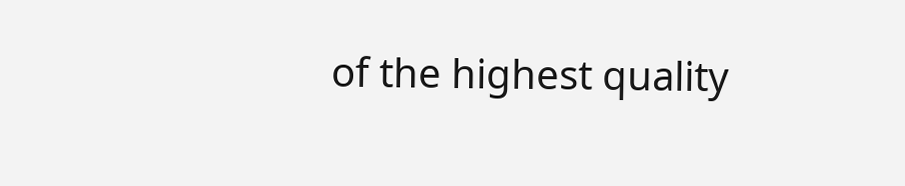of the highest quality